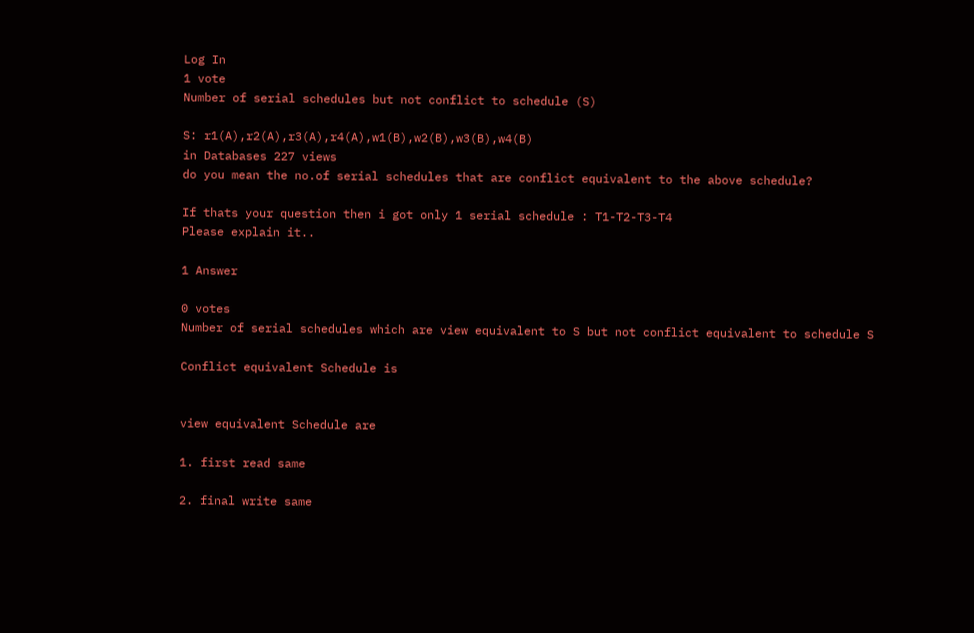Log In
1 vote
Number of serial schedules but not conflict to schedule (S)

S: r1(A),r2(A),r3(A),r4(A),w1(B),w2(B),w3(B),w4(B)
in Databases 227 views
do you mean the no.of serial schedules that are conflict equivalent to the above schedule?

If thats your question then i got only 1 serial schedule : T1-T2-T3-T4
Please explain it..

1 Answer

0 votes
Number of serial schedules which are view equivalent to S but not conflict equivalent to schedule S

Conflict equivalent Schedule is


view equivalent Schedule are

1. first read same

2. final write same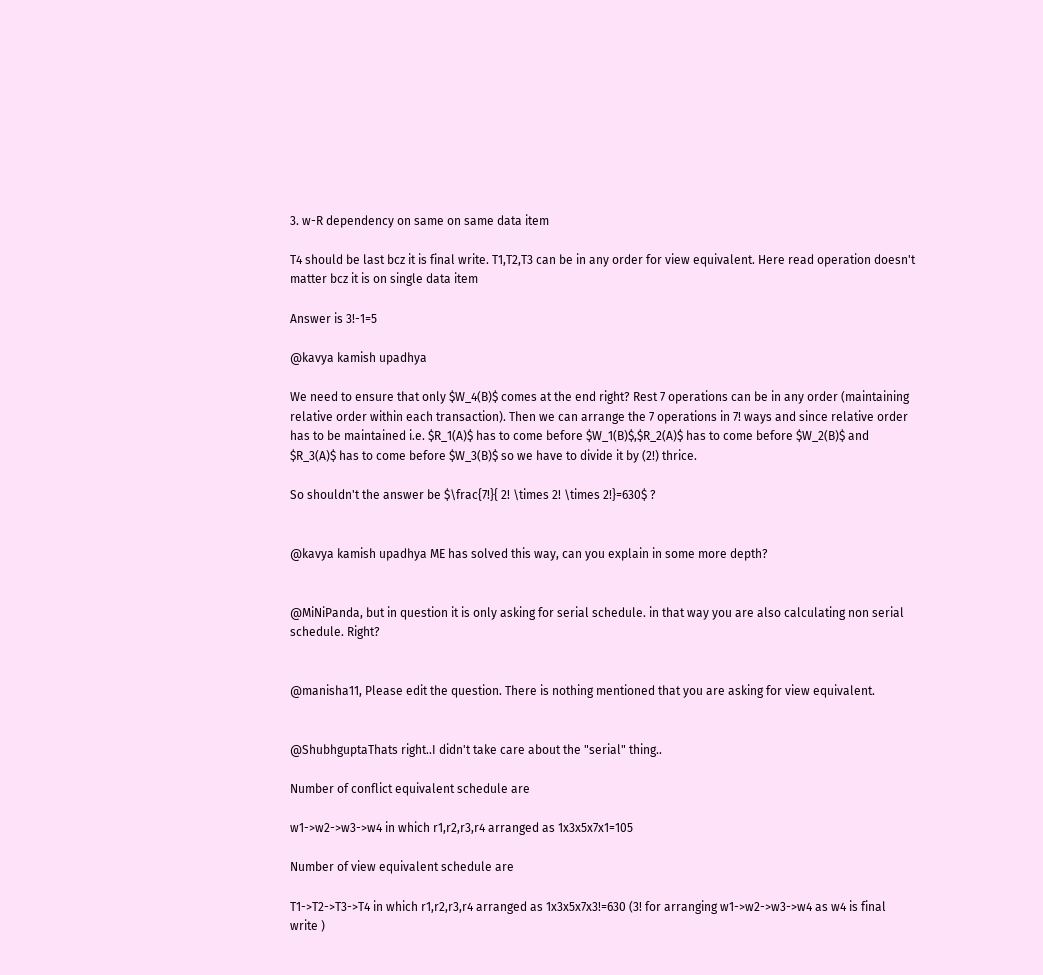3. w-R dependency on same on same data item

T4 should be last bcz it is final write. T1,T2,T3 can be in any order for view equivalent. Here read operation doesn't matter bcz it is on single data item

Answer is 3!-1=5

@kavya kamish upadhya

We need to ensure that only $W_4(B)$ comes at the end right? Rest 7 operations can be in any order (maintaining relative order within each transaction). Then we can arrange the 7 operations in 7! ways and since relative order has to be maintained i.e. $R_1(A)$ has to come before $W_1(B)$,$R_2(A)$ has to come before $W_2(B)$ and $R_3(A)$ has to come before $W_3(B)$ so we have to divide it by (2!) thrice.

So shouldn't the answer be $\frac{7!}{ 2! \times 2! \times 2!}=630$ ?


@kavya kamish upadhya ME has solved this way, can you explain in some more depth?


@MiNiPanda, but in question it is only asking for serial schedule. in that way you are also calculating non serial schedule. Right?


@manisha11, Please edit the question. There is nothing mentioned that you are asking for view equivalent.


@ShubhguptaThats right..I didn't take care about the "serial" thing..

Number of conflict equivalent schedule are

w1->w2->w3->w4 in which r1,r2,r3,r4 arranged as 1x3x5x7x1=105

Number of view equivalent schedule are

T1->T2->T3->T4 in which r1,r2,r3,r4 arranged as 1x3x5x7x3!=630 (3! for arranging w1->w2->w3->w4 as w4 is final write )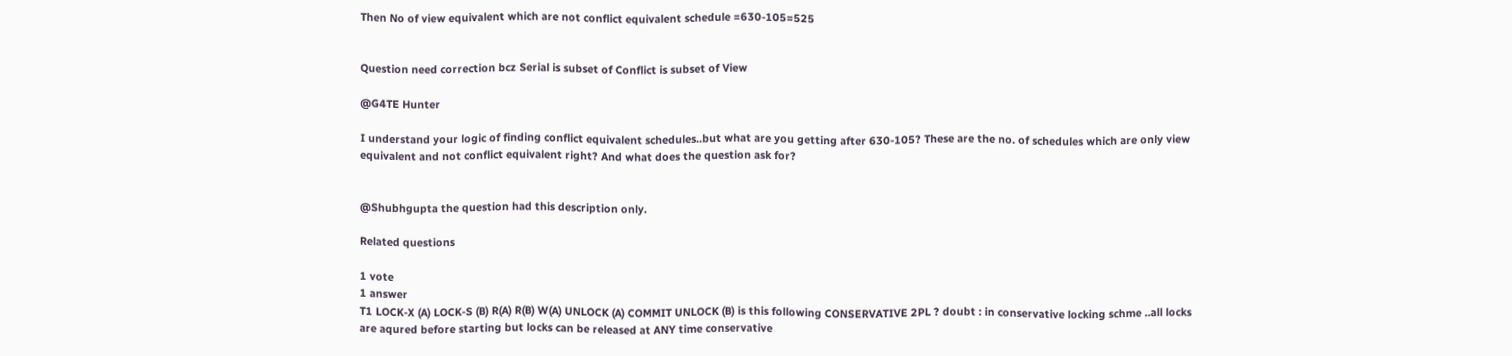Then No of view equivalent which are not conflict equivalent schedule =630-105=525


Question need correction bcz Serial is subset of Conflict is subset of View

@G4TE Hunter

I understand your logic of finding conflict equivalent schedules..but what are you getting after 630-105? These are the no. of schedules which are only view equivalent and not conflict equivalent right? And what does the question ask for?


@Shubhgupta the question had this description only.

Related questions

1 vote
1 answer
T1 LOCK-X (A) LOCK-S (B) R(A) R(B) W(A) UNLOCK (A) COMMIT UNLOCK (B) is this following CONSERVATIVE 2PL ? doubt : in conservative locking schme ..all locks are aqured before starting but locks can be released at ANY time conservative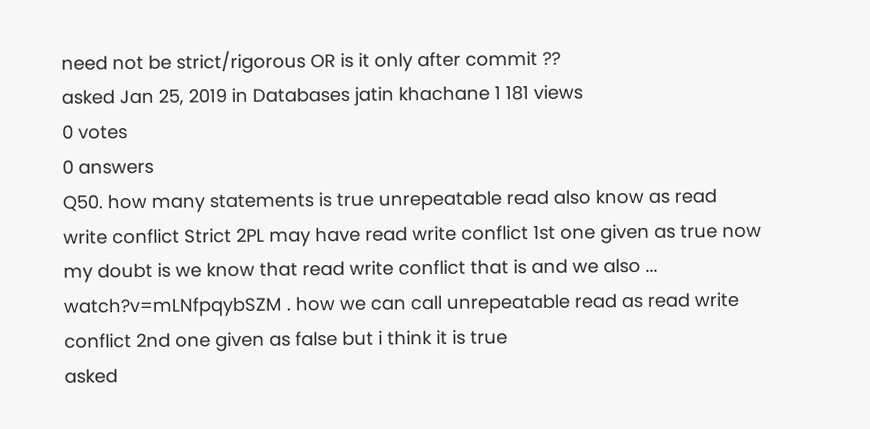need not be strict/rigorous OR is it only after commit ??
asked Jan 25, 2019 in Databases jatin khachane 1 181 views
0 votes
0 answers
Q50. how many statements is true unrepeatable read also know as read write conflict Strict 2PL may have read write conflict 1st one given as true now my doubt is we know that read write conflict that is and we also ... watch?v=mLNfpqybSZM . how we can call unrepeatable read as read write conflict 2nd one given as false but i think it is true
asked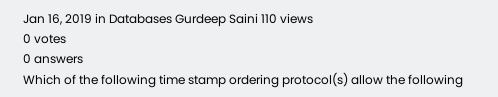Jan 16, 2019 in Databases Gurdeep Saini 110 views
0 votes
0 answers
Which of the following time stamp ordering protocol(s) allow the following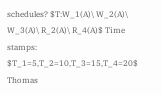schedules? $T:W_1(A)\ W_2(A)\ W_3(A)\ R_2(A)\ R_4(A)$ Time stamps: $T_1=5,T_2=10,T_3=15,T_4=20$ Thomas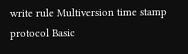write rule Multiversion time stamp protocol Basic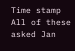Time stamp All of these
asked Jan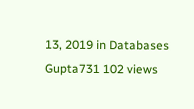13, 2019 in Databases Gupta731 102 views